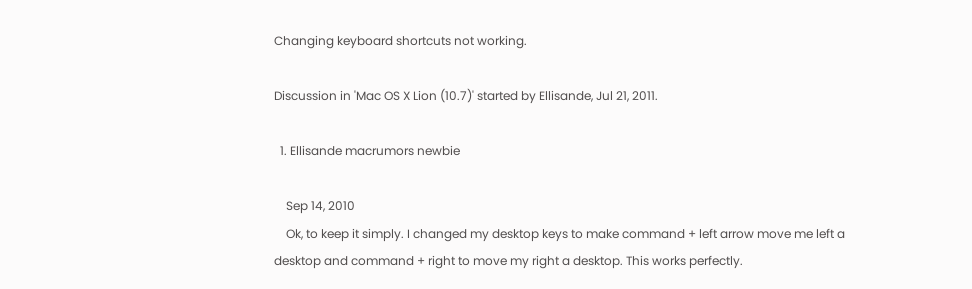Changing keyboard shortcuts not working.

Discussion in 'Mac OS X Lion (10.7)' started by Ellisande, Jul 21, 2011.

  1. Ellisande macrumors newbie

    Sep 14, 2010
    Ok, to keep it simply. I changed my desktop keys to make command + left arrow move me left a desktop and command + right to move my right a desktop. This works perfectly.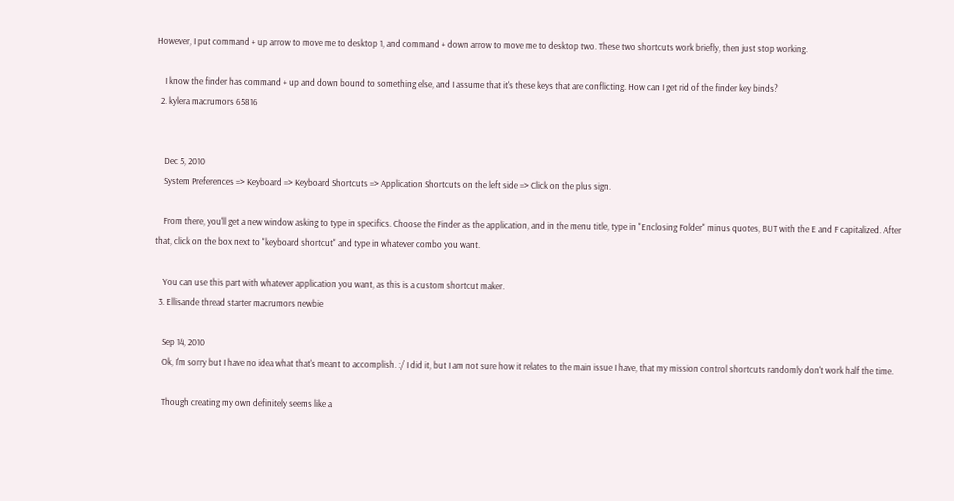However, I put command + up arrow to move me to desktop 1, and command + down arrow to move me to desktop two. These two shortcuts work briefly, then just stop working.

    I know the finder has command + up and down bound to something else, and I assume that it's these keys that are conflicting. How can I get rid of the finder key binds?
  2. kylera macrumors 65816


    Dec 5, 2010
    System Preferences => Keyboard => Keyboard Shortcuts => Application Shortcuts on the left side => Click on the plus sign.

    From there, you'll get a new window asking to type in specifics. Choose the Finder as the application, and in the menu title, type in "Enclosing Folder" minus quotes, BUT with the E and F capitalized. After that, click on the box next to "keyboard shortcut" and type in whatever combo you want.

    You can use this part with whatever application you want, as this is a custom shortcut maker.
  3. Ellisande thread starter macrumors newbie

    Sep 14, 2010
    Ok, I'm sorry but I have no idea what that's meant to accomplish. :/ I did it, but I am not sure how it relates to the main issue I have, that my mission control shortcuts randomly don't work half the time.

    Though creating my own definitely seems like a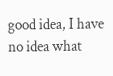good idea, I have no idea what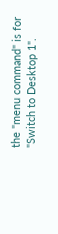the "menu command" is for "Switch to Desktop 1".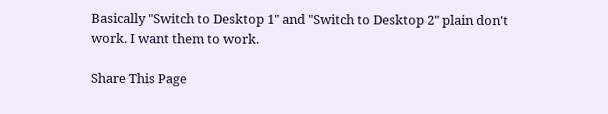Basically "Switch to Desktop 1" and "Switch to Desktop 2" plain don't work. I want them to work.

Share This Page